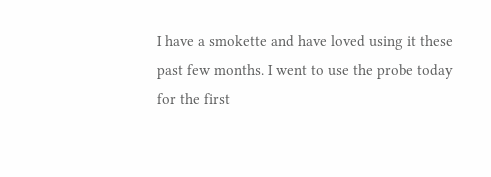I have a smokette and have loved using it these past few months. I went to use the probe today for the first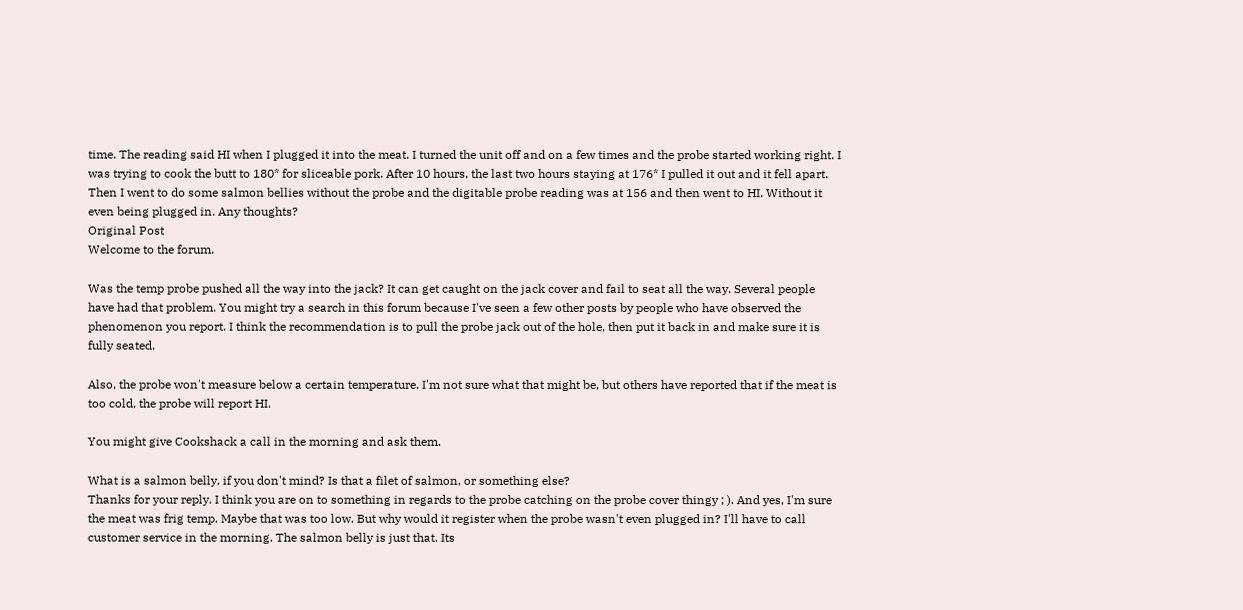time. The reading said HI when I plugged it into the meat. I turned the unit off and on a few times and the probe started working right. I was trying to cook the butt to 180* for sliceable pork. After 10 hours, the last two hours staying at 176* I pulled it out and it fell apart. Then I went to do some salmon bellies without the probe and the digitable probe reading was at 156 and then went to HI. Without it even being plugged in. Any thoughts?
Original Post
Welcome to the forum.

Was the temp probe pushed all the way into the jack? It can get caught on the jack cover and fail to seat all the way. Several people have had that problem. You might try a search in this forum because I've seen a few other posts by people who have observed the phenomenon you report. I think the recommendation is to pull the probe jack out of the hole, then put it back in and make sure it is fully seated.

Also, the probe won't measure below a certain temperature. I'm not sure what that might be, but others have reported that if the meat is too cold, the probe will report HI.

You might give Cookshack a call in the morning and ask them.

What is a salmon belly, if you don't mind? Is that a filet of salmon, or something else?
Thanks for your reply. I think you are on to something in regards to the probe catching on the probe cover thingy ; ). And yes, I'm sure the meat was frig temp. Maybe that was too low. But why would it register when the probe wasn't even plugged in? I'll have to call customer service in the morning. The salmon belly is just that. Its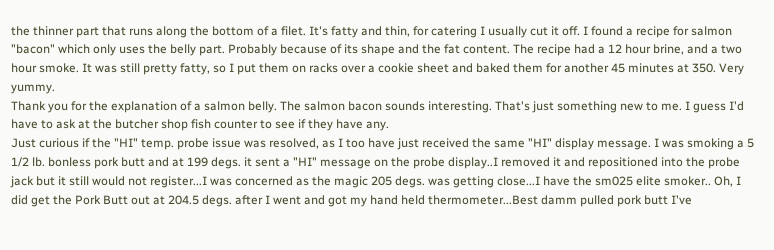the thinner part that runs along the bottom of a filet. It's fatty and thin, for catering I usually cut it off. I found a recipe for salmon "bacon" which only uses the belly part. Probably because of its shape and the fat content. The recipe had a 12 hour brine, and a two hour smoke. It was still pretty fatty, so I put them on racks over a cookie sheet and baked them for another 45 minutes at 350. Very yummy.
Thank you for the explanation of a salmon belly. The salmon bacon sounds interesting. That's just something new to me. I guess I'd have to ask at the butcher shop fish counter to see if they have any.
Just curious if the "HI" temp. probe issue was resolved, as I too have just received the same "HI" display message. I was smoking a 5 1/2 lb. bonless pork butt and at 199 degs. it sent a "HI" message on the probe display..I removed it and repositioned into the probe jack but it still would not register...I was concerned as the magic 205 degs. was getting close...I have the sm025 elite smoker.. Oh, I did get the Pork Butt out at 204.5 degs. after I went and got my hand held thermometer...Best damm pulled pork butt I've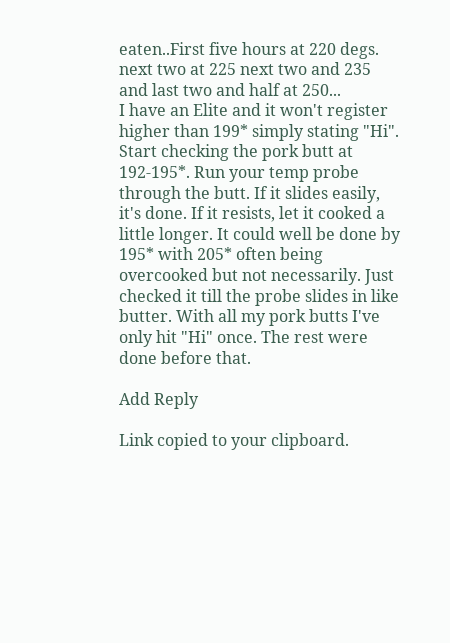eaten..First five hours at 220 degs. next two at 225 next two and 235 and last two and half at 250...
I have an Elite and it won't register higher than 199* simply stating "Hi". Start checking the pork butt at 192-195*. Run your temp probe through the butt. If it slides easily, it's done. If it resists, let it cooked a little longer. It could well be done by 195* with 205* often being overcooked but not necessarily. Just checked it till the probe slides in like butter. With all my pork butts I've only hit "Hi" once. The rest were done before that.

Add Reply

Link copied to your clipboard.